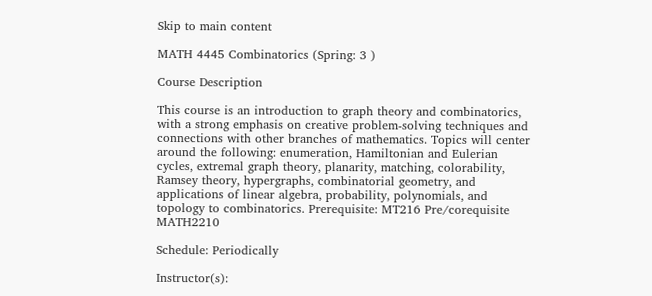Skip to main content

MATH 4445 Combinatorics (Spring: 3 )

Course Description

This course is an introduction to graph theory and combinatorics, with a strong emphasis on creative problem-solving techniques and connections with other branches of mathematics. Topics will center around the following: enumeration, Hamiltonian and Eulerian cycles, extremal graph theory, planarity, matching, colorability, Ramsey theory, hypergraphs, combinatorial geometry, and applications of linear algebra, probability, polynomials, and topology to combinatorics. Prerequisite: MT216 Pre/corequisite MATH2210

Schedule: Periodically

Instructor(s):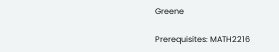Greene

Prerequisites: MATH2216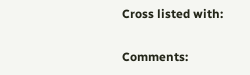Cross listed with:

Comments: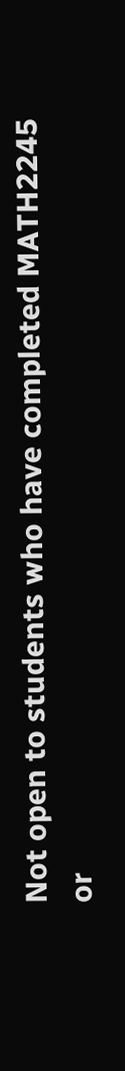Not open to students who have completed MATH2245 or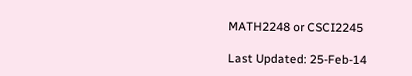MATH2248 or CSCI2245

Last Updated: 25-Feb-14